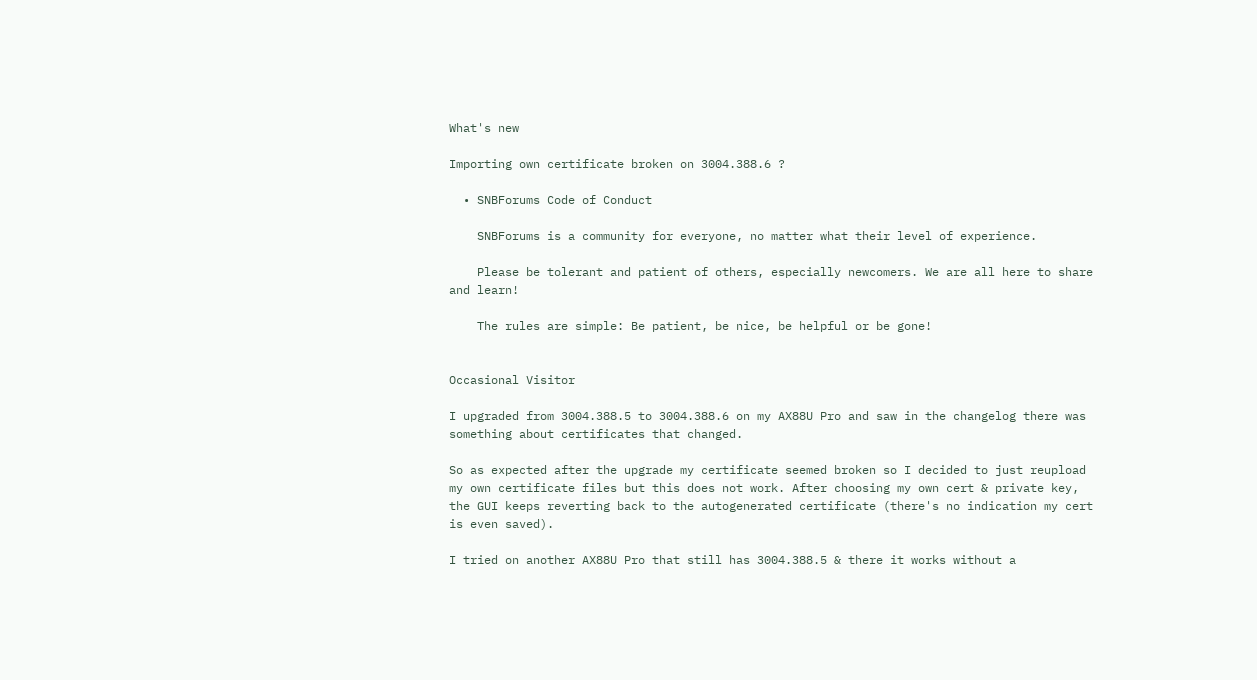What's new

Importing own certificate broken on 3004.388.6 ?

  • SNBForums Code of Conduct

    SNBForums is a community for everyone, no matter what their level of experience.

    Please be tolerant and patient of others, especially newcomers. We are all here to share and learn!

    The rules are simple: Be patient, be nice, be helpful or be gone!


Occasional Visitor

I upgraded from 3004.388.5 to 3004.388.6 on my AX88U Pro and saw in the changelog there was something about certificates that changed.

So as expected after the upgrade my certificate seemed broken so I decided to just reupload my own certificate files but this does not work. After choosing my own cert & private key, the GUI keeps reverting back to the autogenerated certificate (there's no indication my cert is even saved).

I tried on another AX88U Pro that still has 3004.388.5 & there it works without a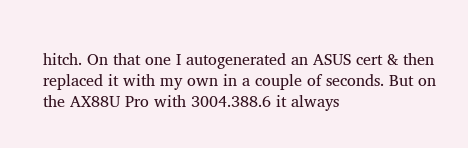hitch. On that one I autogenerated an ASUS cert & then replaced it with my own in a couple of seconds. But on the AX88U Pro with 3004.388.6 it always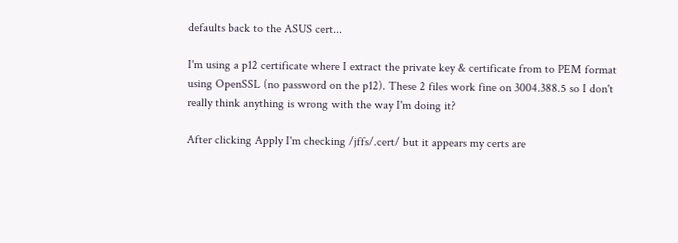defaults back to the ASUS cert...

I'm using a p12 certificate where I extract the private key & certificate from to PEM format using OpenSSL (no password on the p12). These 2 files work fine on 3004.388.5 so I don't really think anything is wrong with the way I'm doing it?

After clicking Apply I'm checking /jffs/.cert/ but it appears my certs are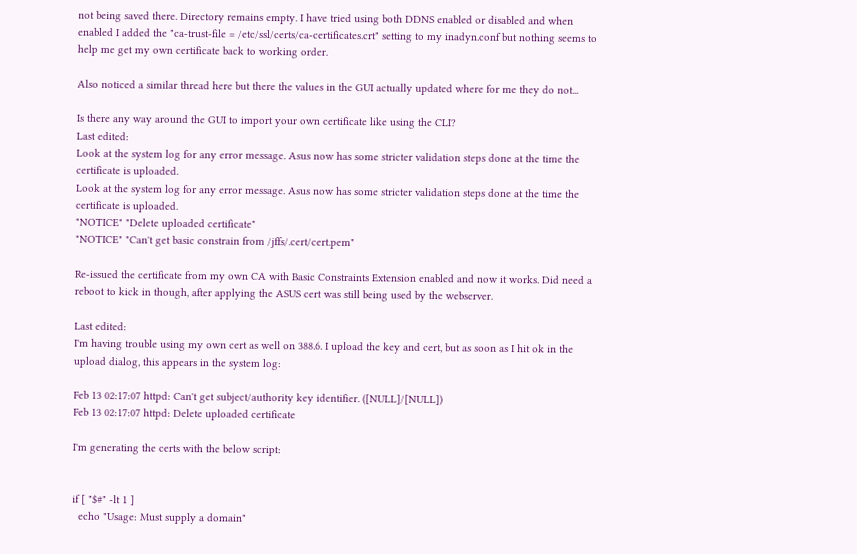not being saved there. Directory remains empty. I have tried using both DDNS enabled or disabled and when enabled I added the "ca-trust-file = /etc/ssl/certs/ca-certificates.crt" setting to my inadyn.conf but nothing seems to help me get my own certificate back to working order.

Also noticed a similar thread here but there the values in the GUI actually updated where for me they do not...

Is there any way around the GUI to import your own certificate like using the CLI?
Last edited:
Look at the system log for any error message. Asus now has some stricter validation steps done at the time the certificate is uploaded.
Look at the system log for any error message. Asus now has some stricter validation steps done at the time the certificate is uploaded.
"NOTICE" "Delete uploaded certificate"
"NOTICE" "Can't get basic constrain from /jffs/.cert/cert.pem"

Re-issued the certificate from my own CA with Basic Constraints Extension enabled and now it works. Did need a reboot to kick in though, after applying the ASUS cert was still being used by the webserver.

Last edited:
I'm having trouble using my own cert as well on 388.6. I upload the key and cert, but as soon as I hit ok in the upload dialog, this appears in the system log:

Feb 13 02:17:07 httpd: Can't get subject/authority key identifier. ([NULL]/[NULL])
Feb 13 02:17:07 httpd: Delete uploaded certificate

I'm generating the certs with the below script:


if [ "$#" -lt 1 ]
  echo "Usage: Must supply a domain"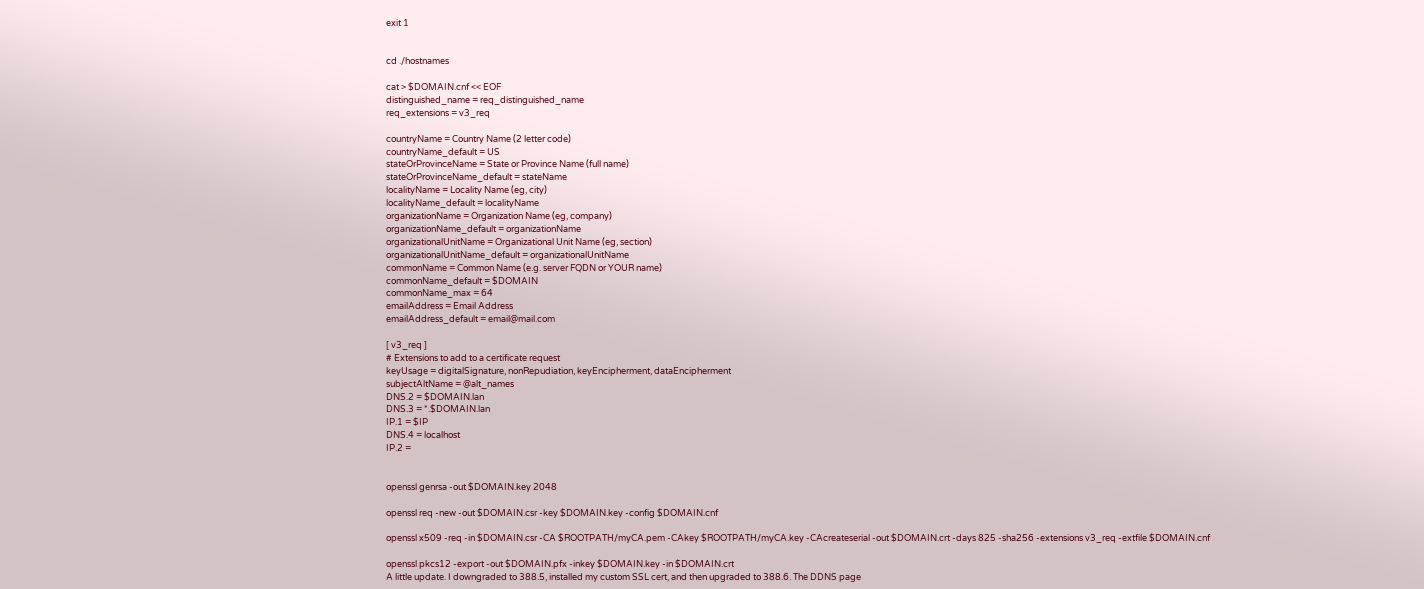exit 1


cd ./hostnames

cat > $DOMAIN.cnf << EOF
distinguished_name = req_distinguished_name
req_extensions = v3_req

countryName = Country Name (2 letter code)
countryName_default = US
stateOrProvinceName = State or Province Name (full name)
stateOrProvinceName_default = stateName
localityName = Locality Name (eg, city)
localityName_default = localityName
organizationName = Organization Name (eg, company)
organizationName_default = organizationName
organizationalUnitName = Organizational Unit Name (eg, section)
organizationalUnitName_default = organizationalUnitName
commonName = Common Name (e.g. server FQDN or YOUR name)
commonName_default = $DOMAIN
commonName_max = 64
emailAddress = Email Address
emailAddress_default = email@mail.com

[ v3_req ]
# Extensions to add to a certificate request
keyUsage = digitalSignature, nonRepudiation, keyEncipherment, dataEncipherment
subjectAltName = @alt_names
DNS.2 = $DOMAIN.lan
DNS.3 = *.$DOMAIN.lan
IP.1 = $IP
DNS.4 = localhost
IP.2 =


openssl genrsa -out $DOMAIN.key 2048

openssl req -new -out $DOMAIN.csr -key $DOMAIN.key -config $DOMAIN.cnf

openssl x509 -req -in $DOMAIN.csr -CA $ROOTPATH/myCA.pem -CAkey $ROOTPATH/myCA.key -CAcreateserial -out $DOMAIN.crt -days 825 -sha256 -extensions v3_req -extfile $DOMAIN.cnf

openssl pkcs12 -export -out $DOMAIN.pfx -inkey $DOMAIN.key -in $DOMAIN.crt
A little update. I downgraded to 388.5, installed my custom SSL cert, and then upgraded to 388.6. The DDNS page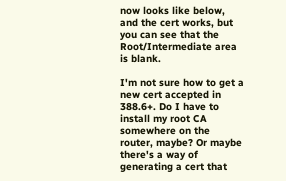now looks like below, and the cert works, but you can see that the Root/Intermediate area is blank.

I'm not sure how to get a new cert accepted in 388.6+. Do I have to install my root CA somewhere on the router, maybe? Or maybe there's a way of generating a cert that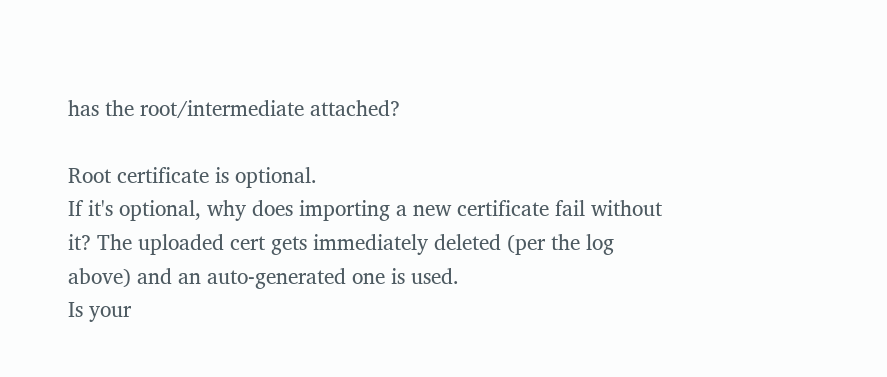has the root/intermediate attached?

Root certificate is optional.
If it's optional, why does importing a new certificate fail without it? The uploaded cert gets immediately deleted (per the log above) and an auto-generated one is used.
Is your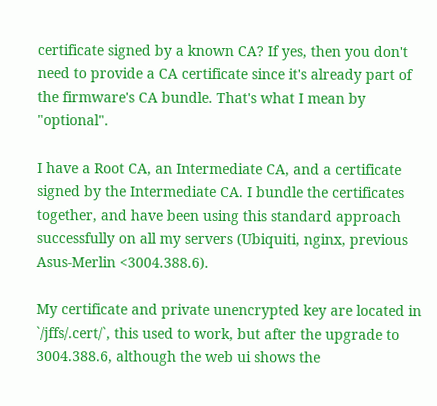certificate signed by a known CA? If yes, then you don't need to provide a CA certificate since it's already part of the firmware's CA bundle. That's what I mean by "optional".

I have a Root CA, an Intermediate CA, and a certificate signed by the Intermediate CA. I bundle the certificates together, and have been using this standard approach successfully on all my servers (Ubiquiti, nginx, previous Asus-Merlin <3004.388.6).

My certificate and private unencrypted key are located in `/jffs/.cert/`, this used to work, but after the upgrade to 3004.388.6, although the web ui shows the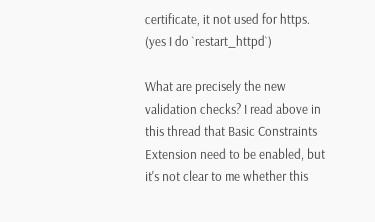certificate, it not used for https. (yes I do `restart_httpd`)

What are precisely the new validation checks? I read above in this thread that Basic Constraints Extension need to be enabled, but it's not clear to me whether this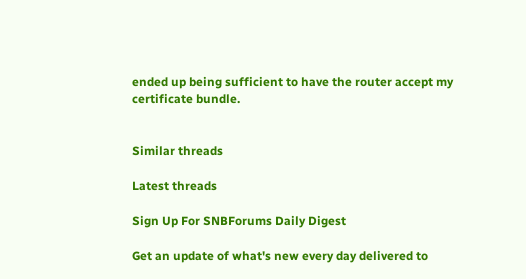ended up being sufficient to have the router accept my certificate bundle.


Similar threads

Latest threads

Sign Up For SNBForums Daily Digest

Get an update of what's new every day delivered to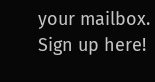your mailbox. Sign up here!